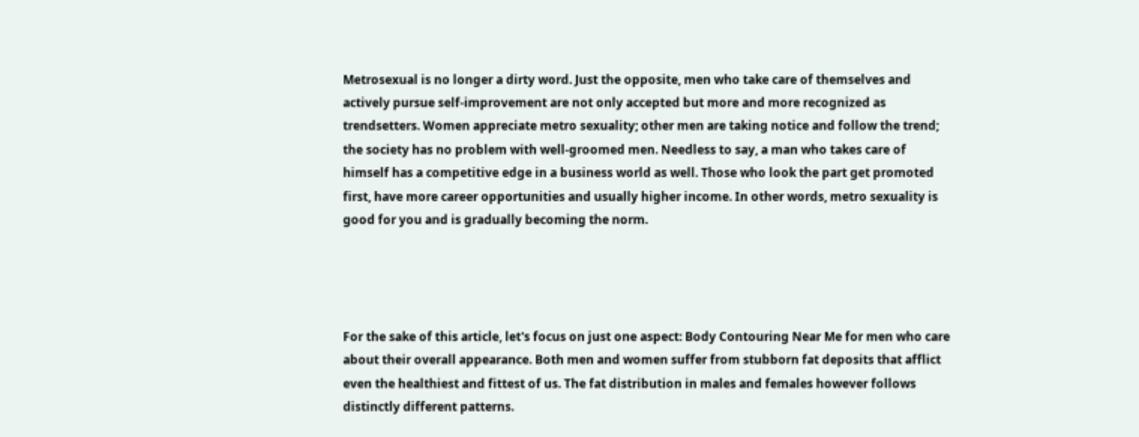Metrosexual is no longer a dirty word. Just the opposite, men who take care of themselves and actively pursue self-improvement are not only accepted but more and more recognized as trendsetters. Women appreciate metro sexuality; other men are taking notice and follow the trend; the society has no problem with well-groomed men. Needless to say, a man who takes care of himself has a competitive edge in a business world as well. Those who look the part get promoted first, have more career opportunities and usually higher income. In other words, metro sexuality is good for you and is gradually becoming the norm.




For the sake of this article, let's focus on just one aspect: Body Contouring Near Me for men who care about their overall appearance. Both men and women suffer from stubborn fat deposits that afflict even the healthiest and fittest of us. The fat distribution in males and females however follows distinctly different patterns.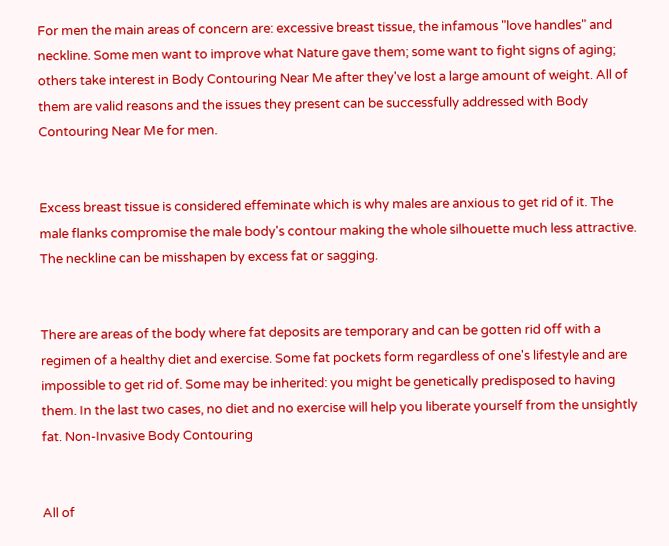For men the main areas of concern are: excessive breast tissue, the infamous "love handles" and neckline. Some men want to improve what Nature gave them; some want to fight signs of aging; others take interest in Body Contouring Near Me after they've lost a large amount of weight. All of them are valid reasons and the issues they present can be successfully addressed with Body Contouring Near Me for men.


Excess breast tissue is considered effeminate which is why males are anxious to get rid of it. The male flanks compromise the male body's contour making the whole silhouette much less attractive. The neckline can be misshapen by excess fat or sagging.


There are areas of the body where fat deposits are temporary and can be gotten rid off with a regimen of a healthy diet and exercise. Some fat pockets form regardless of one's lifestyle and are impossible to get rid of. Some may be inherited: you might be genetically predisposed to having them. In the last two cases, no diet and no exercise will help you liberate yourself from the unsightly fat. Non-Invasive Body Contouring


All of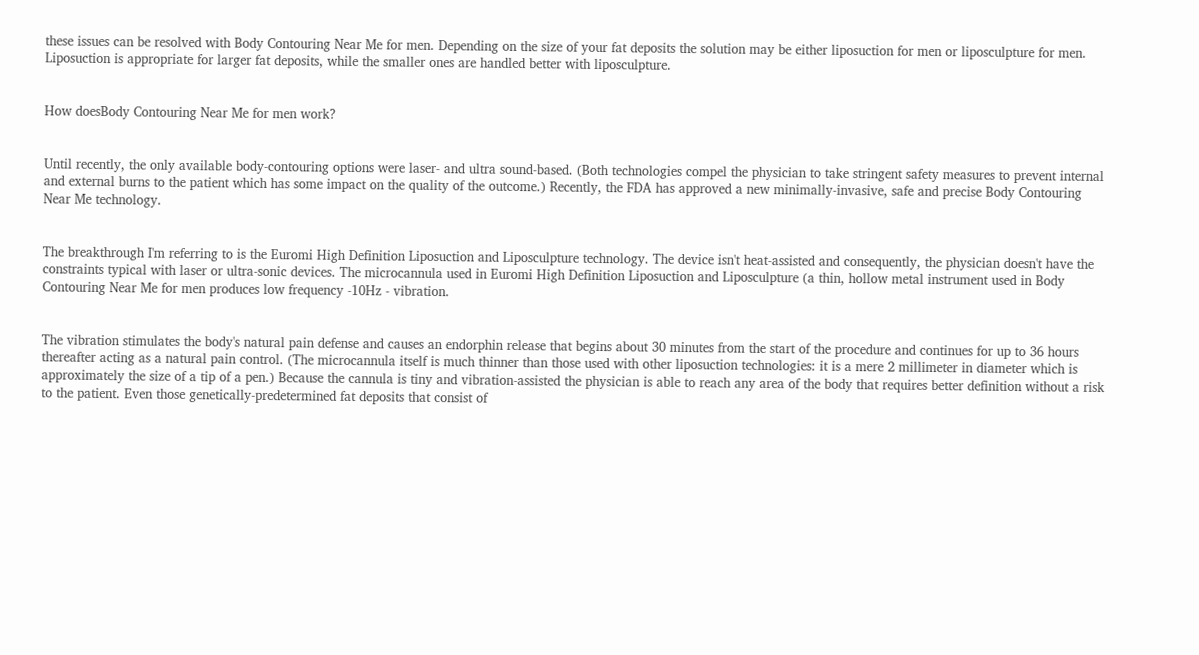these issues can be resolved with Body Contouring Near Me for men. Depending on the size of your fat deposits the solution may be either liposuction for men or liposculpture for men. Liposuction is appropriate for larger fat deposits, while the smaller ones are handled better with liposculpture.


How doesBody Contouring Near Me for men work?


Until recently, the only available body-contouring options were laser- and ultra sound-based. (Both technologies compel the physician to take stringent safety measures to prevent internal and external burns to the patient which has some impact on the quality of the outcome.) Recently, the FDA has approved a new minimally-invasive, safe and precise Body Contouring Near Me technology.


The breakthrough I'm referring to is the Euromi High Definition Liposuction and Liposculpture technology. The device isn't heat-assisted and consequently, the physician doesn't have the constraints typical with laser or ultra-sonic devices. The microcannula used in Euromi High Definition Liposuction and Liposculpture (a thin, hollow metal instrument used in Body Contouring Near Me for men produces low frequency -10Hz - vibration.


The vibration stimulates the body's natural pain defense and causes an endorphin release that begins about 30 minutes from the start of the procedure and continues for up to 36 hours thereafter acting as a natural pain control. (The microcannula itself is much thinner than those used with other liposuction technologies: it is a mere 2 millimeter in diameter which is approximately the size of a tip of a pen.) Because the cannula is tiny and vibration-assisted the physician is able to reach any area of the body that requires better definition without a risk to the patient. Even those genetically-predetermined fat deposits that consist of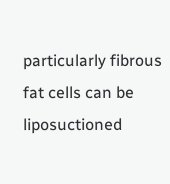particularly fibrous fat cells can be liposuctioned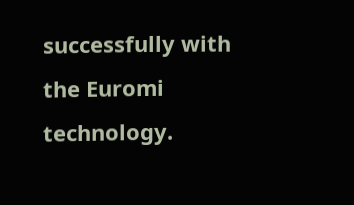successfully with the Euromi technology.